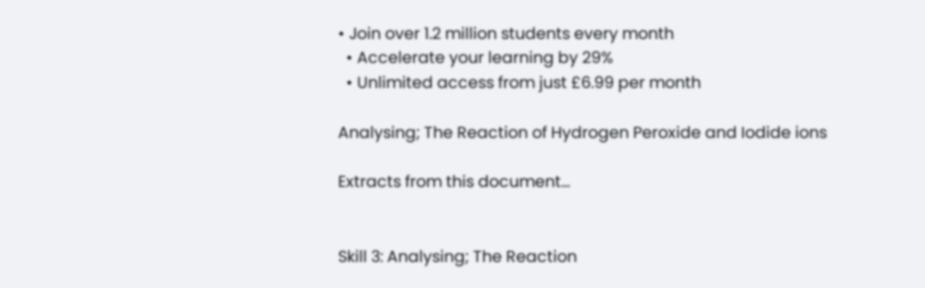• Join over 1.2 million students every month
  • Accelerate your learning by 29%
  • Unlimited access from just £6.99 per month

Analysing; The Reaction of Hydrogen Peroxide and Iodide ions

Extracts from this document...


Skill 3: Analysing; The Reaction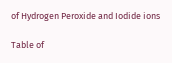of Hydrogen Peroxide and Iodide ions

Table of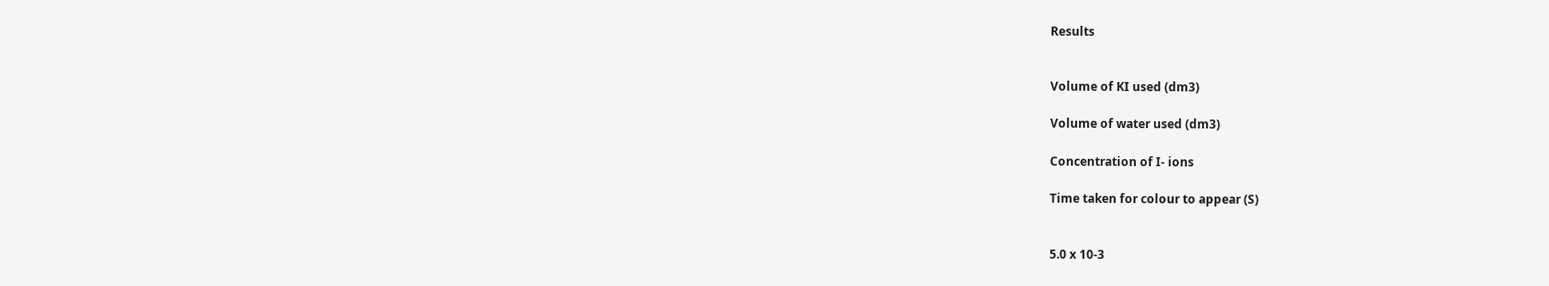Results


Volume of KI used (dm3)

Volume of water used (dm3)

Concentration of I- ions

Time taken for colour to appear (S)


5.0 x 10-3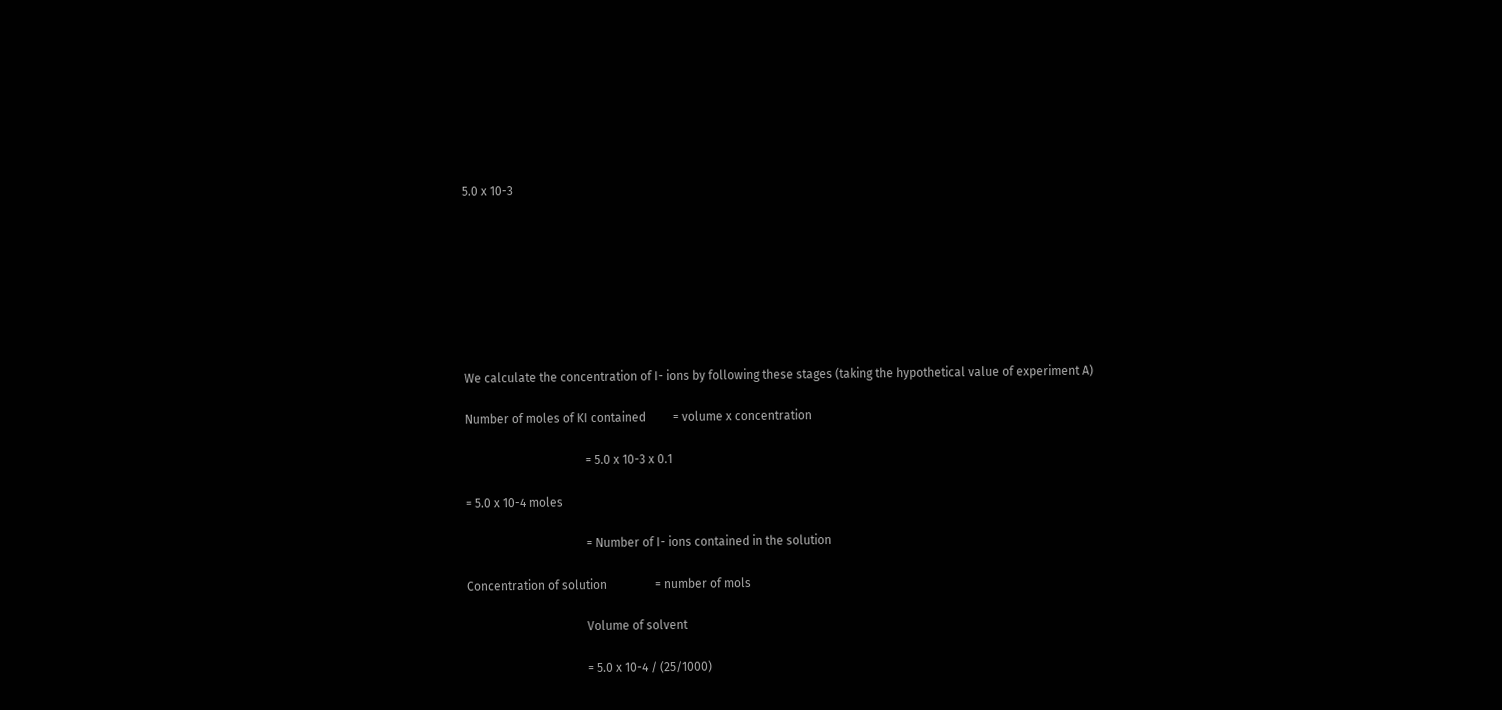5.0 x 10-3








We calculate the concentration of I- ions by following these stages (taking the hypothetical value of experiment A)

Number of moles of KI contained         = volume x concentration

                                        = 5.0 x 10-3 x 0.1

= 5.0 x 10-4 moles

                                        = Number of I- ions contained in the solution

Concentration of solution                = number of mols

                                        Volume of solvent

                                        = 5.0 x 10-4 / (25/1000)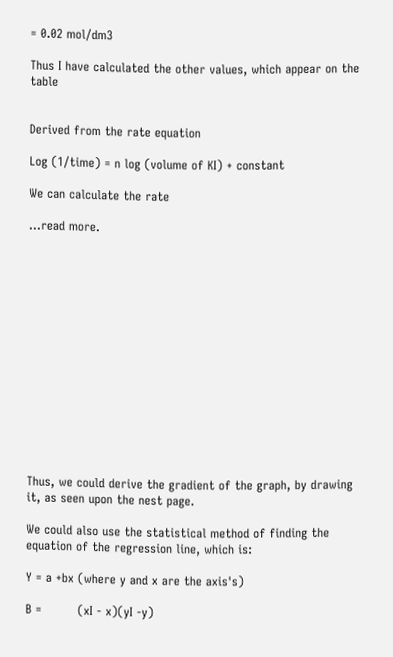= 0.02 mol/dm3

Thus I have calculated the other values, which appear on the table


Derived from the rate equation

Log (1/time) = n log (volume of KI) + constant

We can calculate the rate

...read more.















Thus, we could derive the gradient of the graph, by drawing it, as seen upon the nest page.

We could also use the statistical method of finding the equation of the regression line, which is:

Y = a +bx (where y and x are the axis's)

B =         (xI - x)(yI -y)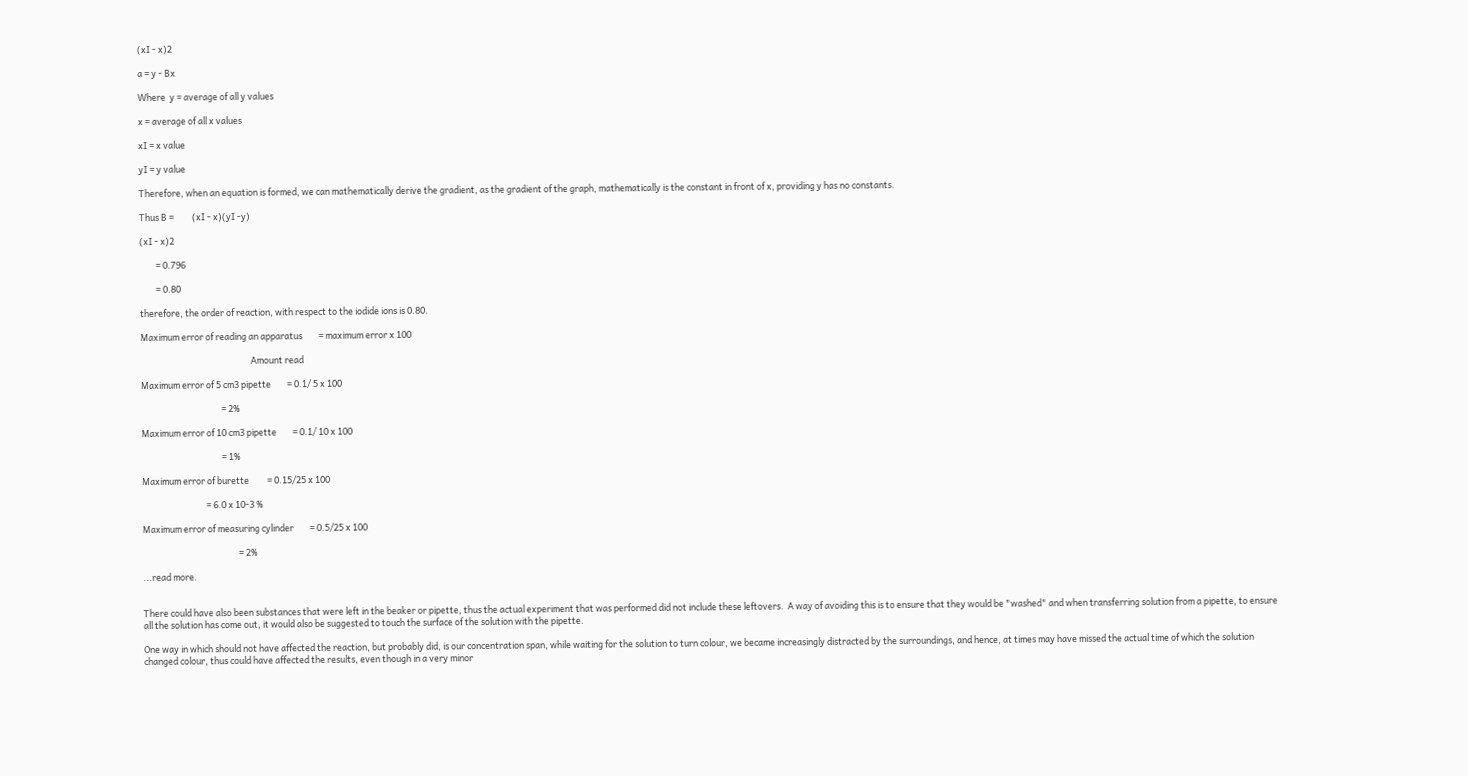(xI - x)2

a = y - Bx

Where  y = average of all y values

x = average of all x values

xI = x value

yI = y value

Therefore, when an equation is formed, we can mathematically derive the gradient, as the gradient of the graph, mathematically is the constant in front of x, providing y has no constants.

Thus B =         (xI - x)(yI -y)

(xI - x)2

        = 0.796

        = 0.80

therefore, the order of reaction, with respect to the iodide ions is 0.80.

Maximum error of reading an apparatus        = maximum error x 100

                                                       Amount read

Maximum error of 5 cm3 pipette        = 0.1/ 5 x 100

                                        = 2%

Maximum error of 10 cm3 pipette        = 0.1/ 10 x 100

                                        = 1%

Maximum error of burette         = 0.15/25 x 100

                                = 6.0 x 10-3 %

Maximum error of measuring cylinder        = 0.5/25 x 100

                                                = 2%

...read more.


There could have also been substances that were left in the beaker or pipette, thus the actual experiment that was performed did not include these leftovers.  A way of avoiding this is to ensure that they would be "washed" and when transferring solution from a pipette, to ensure all the solution has come out, it would also be suggested to touch the surface of the solution with the pipette.

One way in which should not have affected the reaction, but probably did, is our concentration span, while waiting for the solution to turn colour, we became increasingly distracted by the surroundings, and hence, at times may have missed the actual time of which the solution changed colour, thus could have affected the results, even though in a very minor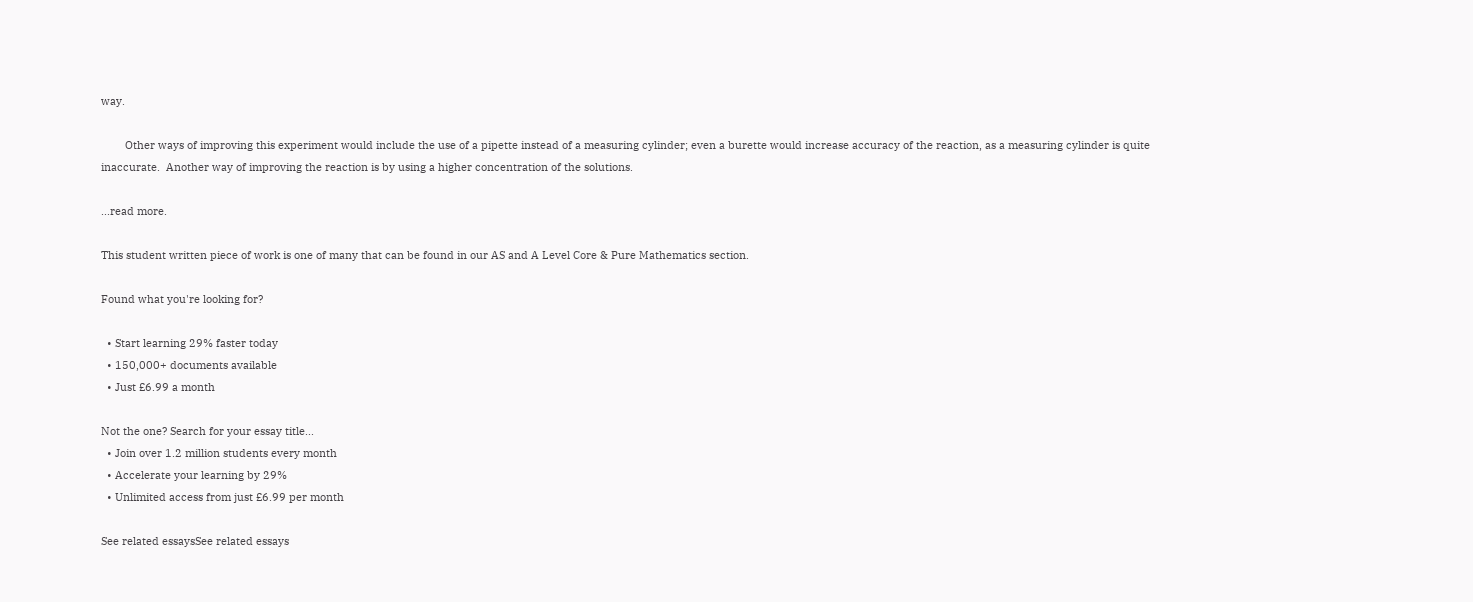way.

        Other ways of improving this experiment would include the use of a pipette instead of a measuring cylinder; even a burette would increase accuracy of the reaction, as a measuring cylinder is quite inaccurate.  Another way of improving the reaction is by using a higher concentration of the solutions.

...read more.

This student written piece of work is one of many that can be found in our AS and A Level Core & Pure Mathematics section.

Found what you're looking for?

  • Start learning 29% faster today
  • 150,000+ documents available
  • Just £6.99 a month

Not the one? Search for your essay title...
  • Join over 1.2 million students every month
  • Accelerate your learning by 29%
  • Unlimited access from just £6.99 per month

See related essaysSee related essays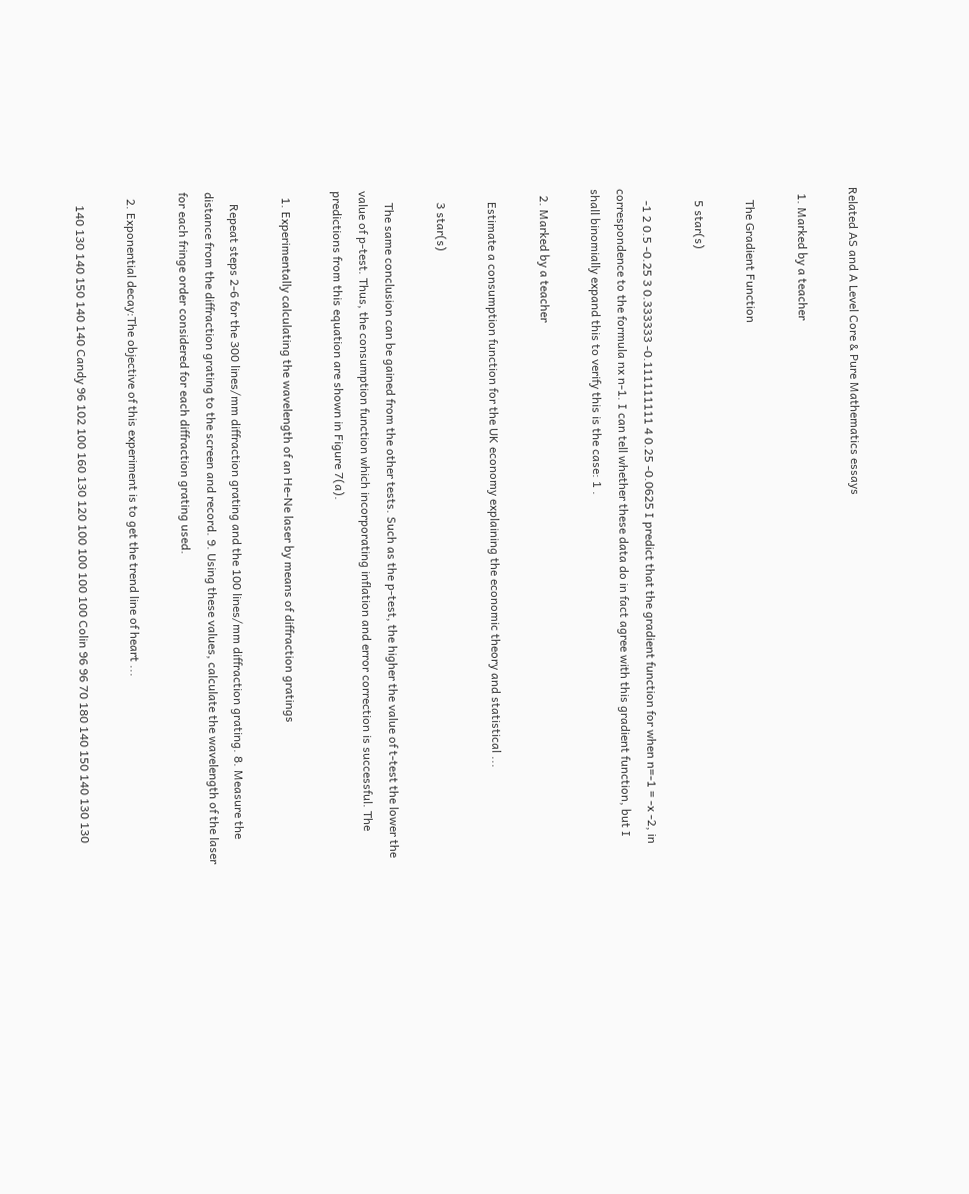Related AS and A Level Core & Pure Mathematics essays

  1. Marked by a teacher

    The Gradient Function

    5 star(s)

    -1 2 0.5 -0.25 3 0.333333 -0.111111111 4 0.25 -0.0625 I predict that the gradient function for when n=-1 = -x -2, in correspondence to the formula nx n-1. I can tell whether these data do in fact agree with this gradient function, but I shall binomially expand this to verify this is the case: 1 .

  2. Marked by a teacher

    Estimate a consumption function for the UK economy explaining the economic theory and statistical ...

    3 star(s)

    The same conclusion can be gained from the other tests. Such as the p-test, the higher the value of t-test the lower the value of p-test. Thus, the consumption function which incorporating inflation and error correction is successful. The predictions from this equation are shown in Figure 7(a).

  1. Experimentally calculating the wavelength of an He-Ne laser by means of diffraction gratings

    Repeat steps 2-6 for the 300 lines/mm diffraction grating and the 100 lines/mm diffraction grating. 8. Measure the distance from the diffraction grating to the screen and record. 9. Using these values, calculate the wavelength of the laser for each fringe order considered for each diffraction grating used.

  2. Exponential decay:The objective of this experiment is to get the trend line of heart ...

    140 130 140 150 140 140 Candy 96 102 100 160 130 120 100 100 100 100 Colin 96 96 70 180 140 150 140 130 130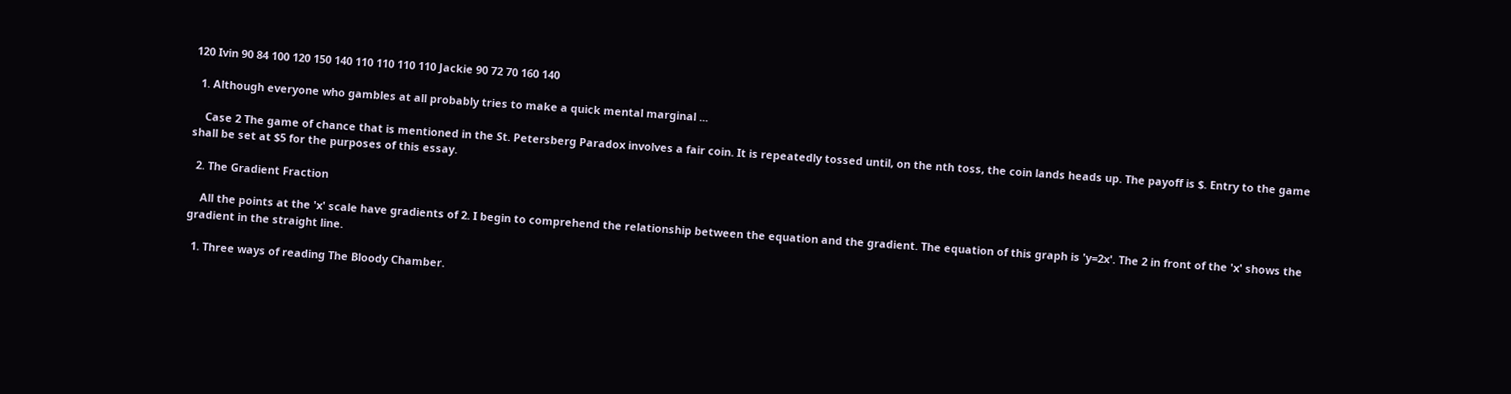120 Ivin 90 84 100 120 150 140 110 110 110 110 Jackie 90 72 70 160 140

  1. Although everyone who gambles at all probably tries to make a quick mental marginal ...

    Case 2 The game of chance that is mentioned in the St. Petersberg Paradox involves a fair coin. It is repeatedly tossed until, on the nth toss, the coin lands heads up. The payoff is $. Entry to the game shall be set at $5 for the purposes of this essay.

  2. The Gradient Fraction

    All the points at the 'x' scale have gradients of 2. I begin to comprehend the relationship between the equation and the gradient. The equation of this graph is 'y=2x'. The 2 in front of the 'x' shows the gradient in the straight line.

  1. Three ways of reading The Bloody Chamber.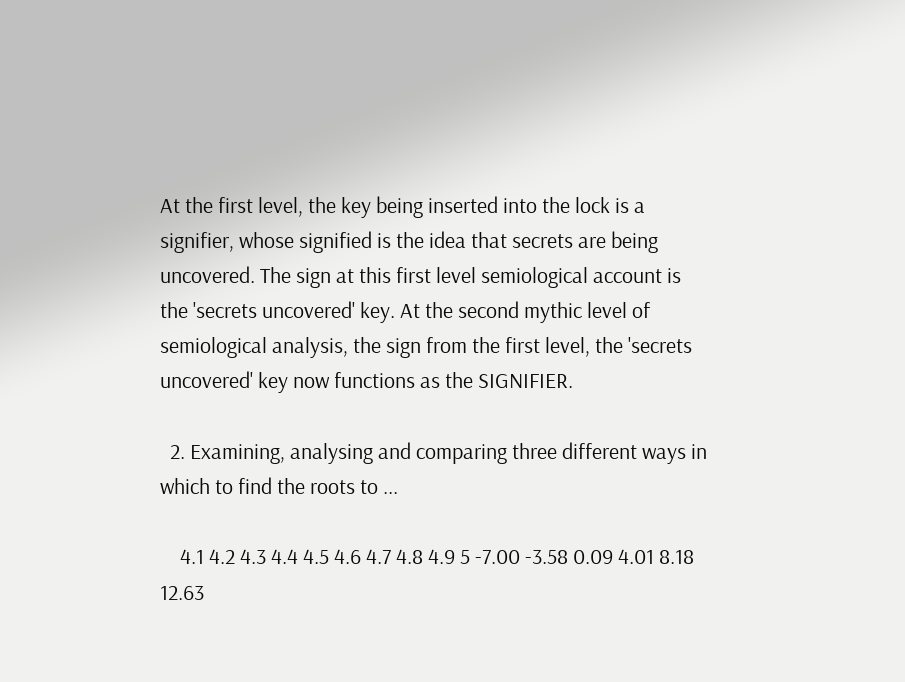At the first level, the key being inserted into the lock is a signifier, whose signified is the idea that secrets are being uncovered. The sign at this first level semiological account is the 'secrets uncovered' key. At the second mythic level of semiological analysis, the sign from the first level, the 'secrets uncovered' key now functions as the SIGNIFIER.

  2. Examining, analysing and comparing three different ways in which to find the roots to ...

    4.1 4.2 4.3 4.4 4.5 4.6 4.7 4.8 4.9 5 -7.00 -3.58 0.09 4.01 8.18 12.63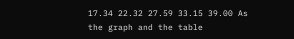17.34 22.32 27.59 33.15 39.00 As the graph and the table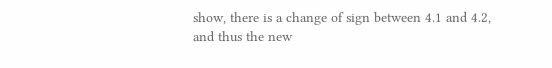show, there is a change of sign between 4.1 and 4.2, and thus the new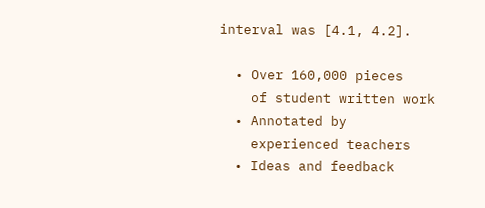interval was [4.1, 4.2].

  • Over 160,000 pieces
    of student written work
  • Annotated by
    experienced teachers
  • Ideas and feedback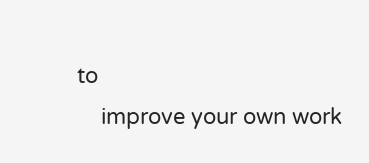to
    improve your own work